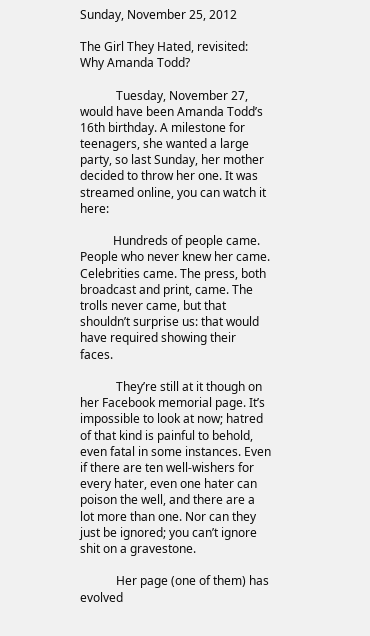Sunday, November 25, 2012

The Girl They Hated, revisited: Why Amanda Todd?

            Tuesday, November 27, would have been Amanda Todd’s 16th birthday. A milestone for teenagers, she wanted a large party, so last Sunday, her mother decided to throw her one. It was streamed online, you can watch it here:

           Hundreds of people came. People who never knew her came. Celebrities came. The press, both broadcast and print, came. The trolls never came, but that shouldn’t surprise us: that would have required showing their faces.

            They’re still at it though on her Facebook memorial page. It’s impossible to look at now; hatred of that kind is painful to behold, even fatal in some instances. Even if there are ten well-wishers for every hater, even one hater can poison the well, and there are a lot more than one. Nor can they just be ignored; you can’t ignore shit on a gravestone.

            Her page (one of them) has evolved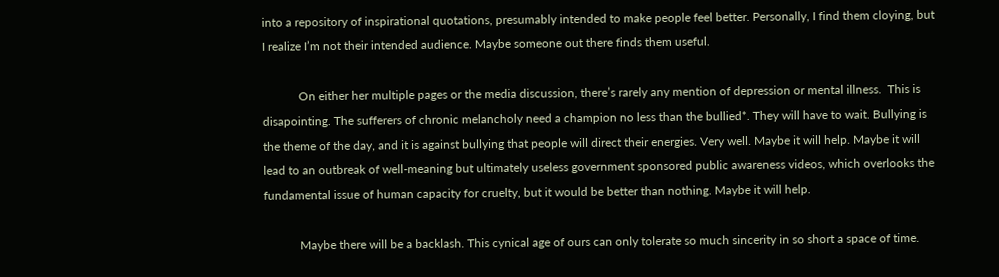into a repository of inspirational quotations, presumably intended to make people feel better. Personally, I find them cloying, but I realize I’m not their intended audience. Maybe someone out there finds them useful.

            On either her multiple pages or the media discussion, there’s rarely any mention of depression or mental illness.  This is disapointing. The sufferers of chronic melancholy need a champion no less than the bullied*. They will have to wait. Bullying is the theme of the day, and it is against bullying that people will direct their energies. Very well. Maybe it will help. Maybe it will lead to an outbreak of well-meaning but ultimately useless government sponsored public awareness videos, which overlooks the fundamental issue of human capacity for cruelty, but it would be better than nothing. Maybe it will help.

            Maybe there will be a backlash. This cynical age of ours can only tolerate so much sincerity in so short a space of time.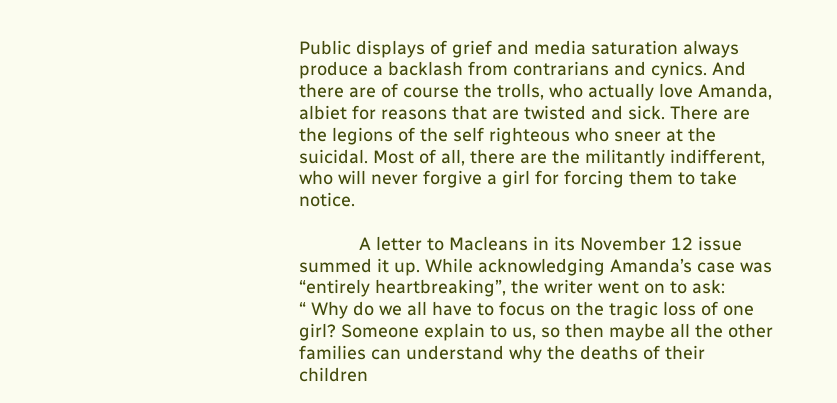Public displays of grief and media saturation always produce a backlash from contrarians and cynics. And there are of course the trolls, who actually love Amanda, albiet for reasons that are twisted and sick. There are the legions of the self righteous who sneer at the suicidal. Most of all, there are the militantly indifferent, who will never forgive a girl for forcing them to take notice.

            A letter to Macleans in its November 12 issue summed it up. While acknowledging Amanda’s case was “entirely heartbreaking”, the writer went on to ask:
“ Why do we all have to focus on the tragic loss of one girl? Someone explain to us, so then maybe all the other families can understand why the deaths of their children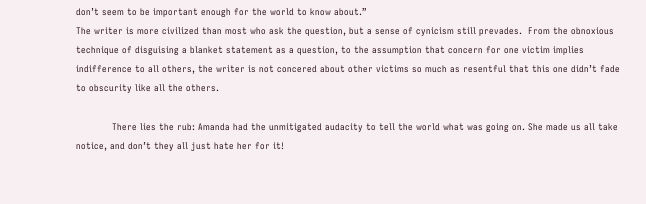don’t seem to be important enough for the world to know about.”
The writer is more civilized than most who ask the question, but a sense of cynicism still prevades.  From the obnoxious technique of disguising a blanket statement as a question, to the assumption that concern for one victim implies indifference to all others, the writer is not concered about other victims so much as resentful that this one didn’t fade to obscurity like all the others.

            There lies the rub: Amanda had the unmitigated audacity to tell the world what was going on. She made us all take notice, and don’t they all just hate her for it!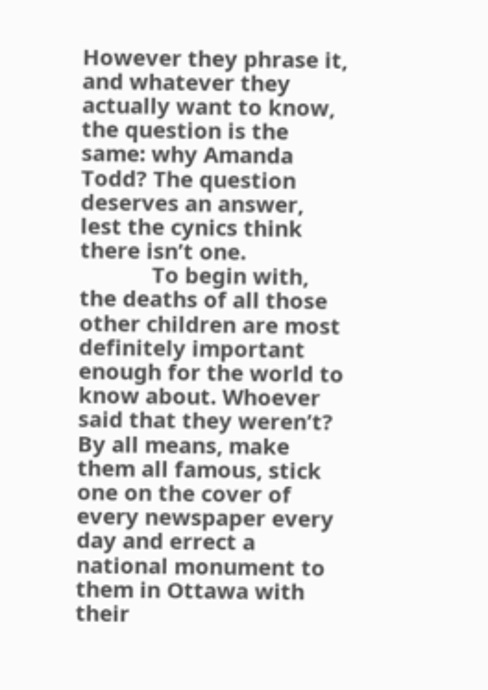However they phrase it, and whatever they actually want to know, the question is the same: why Amanda Todd? The question deserves an answer, lest the cynics think there isn’t one.
            To begin with, the deaths of all those other children are most definitely important enough for the world to know about. Whoever said that they weren’t? By all means, make them all famous, stick one on the cover of every newspaper every day and errect a national monument to them in Ottawa with their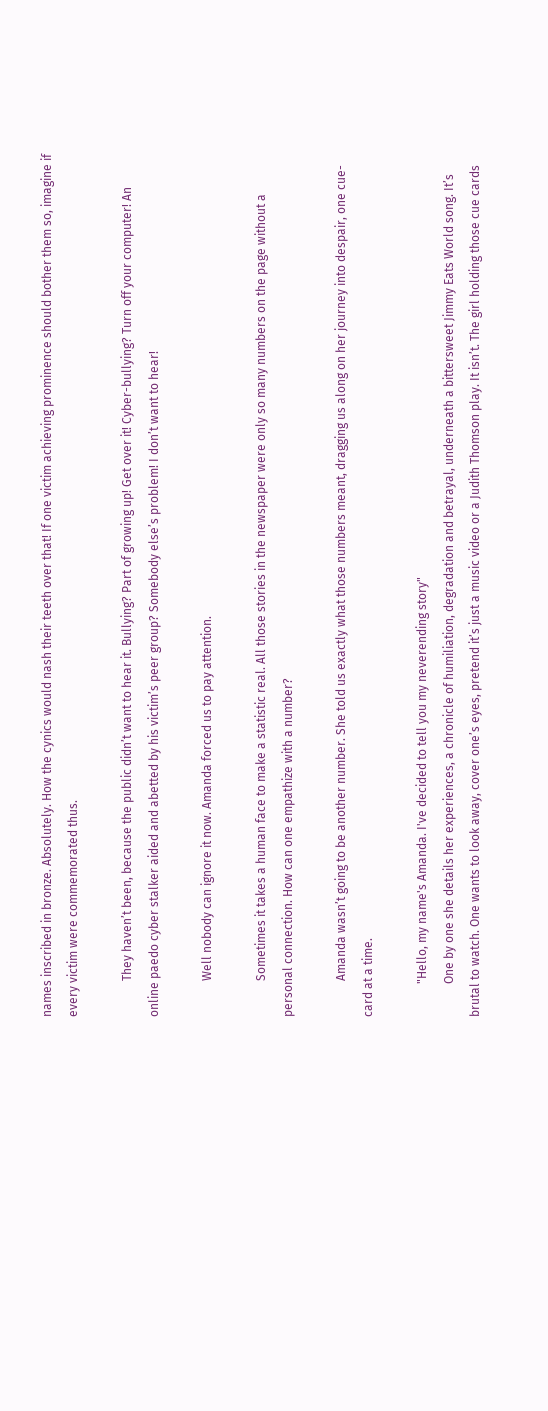names inscribed in bronze. Absolutely. How the cynics would nash their teeth over that! If one victim achieving prominence should bother them so, imagine if every victim were commemorated thus.

            They haven’t been, because the public didn’t want to hear it. Bullying? Part of growing up! Get over it! Cyber-bullying? Turn off your computer! An online paedo cyber stalker aided and abetted by his victim’s peer group? Somebody else’s problem! I don’t want to hear!

            Well nobody can ignore it now. Amanda forced us to pay attention.

            Sometimes it takes a human face to make a statistic real. All those stories in the newspaper were only so many numbers on the page without a personal connection. How can one empathize with a number?

            Amanda wasn’t going to be another number. She told us exactly what those numbers meant, dragging us along on her journey into despair, one cue-card at a time.

           "Hello, my name's Amanda. I've decided to tell you my neverending story"
           One by one she details her experiences, a chronicle of humiliation, degradation and betrayal, underneath a bittersweet Jimmy Eats World song. It’s brutal to watch. One wants to look away, cover one’s eyes, pretend it’s just a music video or a Judith Thomson play. It isn’t. The girl holding those cue cards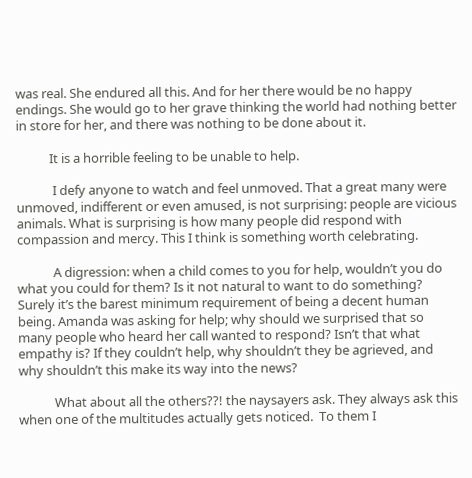was real. She endured all this. And for her there would be no happy endings. She would go to her grave thinking the world had nothing better in store for her, and there was nothing to be done about it.

           It is a horrible feeling to be unable to help.

            I defy anyone to watch and feel unmoved. That a great many were unmoved, indifferent or even amused, is not surprising: people are vicious animals. What is surprising is how many people did respond with compassion and mercy. This I think is something worth celebrating.

            A digression: when a child comes to you for help, wouldn’t you do what you could for them? Is it not natural to want to do something? Surely it’s the barest minimum requirement of being a decent human being. Amanda was asking for help; why should we surprised that so many people who heard her call wanted to respond? Isn’t that what empathy is? If they couldn’t help, why shouldn’t they be agrieved, and why shouldn’t this make its way into the news?

            What about all the others??! the naysayers ask. They always ask this when one of the multitudes actually gets noticed.  To them I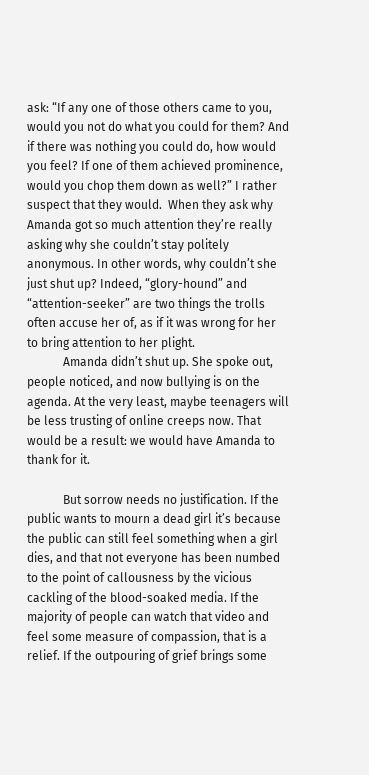ask: “If any one of those others came to you, would you not do what you could for them? And if there was nothing you could do, how would you feel? If one of them achieved prominence, would you chop them down as well?” I rather suspect that they would.  When they ask why Amanda got so much attention they’re really asking why she couldn’t stay politely anonymous. In other words, why couldn’t she just shut up? Indeed, “glory-hound” and “attention-seeker” are two things the trolls often accuse her of, as if it was wrong for her to bring attention to her plight.
            Amanda didn’t shut up. She spoke out, people noticed, and now bullying is on the agenda. At the very least, maybe teenagers will be less trusting of online creeps now. That would be a result: we would have Amanda to thank for it.

            But sorrow needs no justification. If the public wants to mourn a dead girl it’s because the public can still feel something when a girl dies, and that not everyone has been numbed to the point of callousness by the vicious cackling of the blood-soaked media. If the majority of people can watch that video and feel some measure of compassion, that is a relief. If the outpouring of grief brings some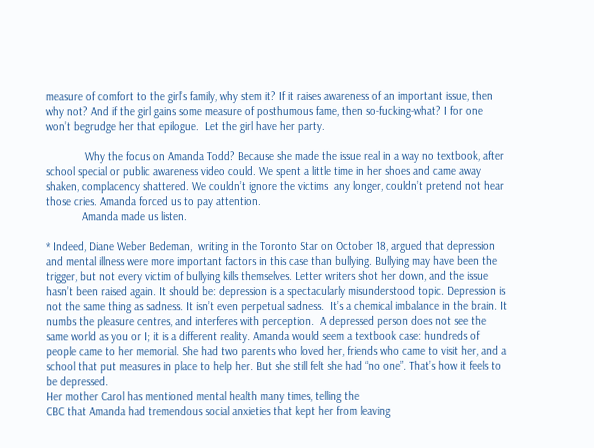measure of comfort to the girl’s family, why stem it? If it raises awareness of an important issue, then why not? And if the girl gains some measure of posthumous fame, then so-fucking-what? I for one won’t begrudge her that epilogue.  Let the girl have her party.

             Why the focus on Amanda Todd? Because she made the issue real in a way no textbook, after school special or public awareness video could. We spent a little time in her shoes and came away shaken, complacency shattered. We couldn’t ignore the victims  any longer, couldn’t pretend not hear those cries. Amanda forced us to pay attention.
            Amanda made us listen.

* Indeed, Diane Weber Bedeman,  writing in the Toronto Star on October 18, argued that depression and mental illness were more important factors in this case than bullying. Bullying may have been the trigger, but not every victim of bullying kills themselves. Letter writers shot her down, and the issue hasn’t been raised again. It should be: depression is a spectacularly misunderstood topic. Depression is not the same thing as sadness. It isn’t even perpetual sadness.  It’s a chemical imbalance in the brain. It numbs the pleasure centres, and interferes with perception.  A depressed person does not see the same world as you or I; it is a different reality. Amanda would seem a textbook case: hundreds of people came to her memorial. She had two parents who loved her, friends who came to visit her, and a school that put measures in place to help her. But she still felt she had “no one”. That’s how it feels to be depressed.
Her mother Carol has mentioned mental health many times, telling the
CBC that Amanda had tremendous social anxieties that kept her from leaving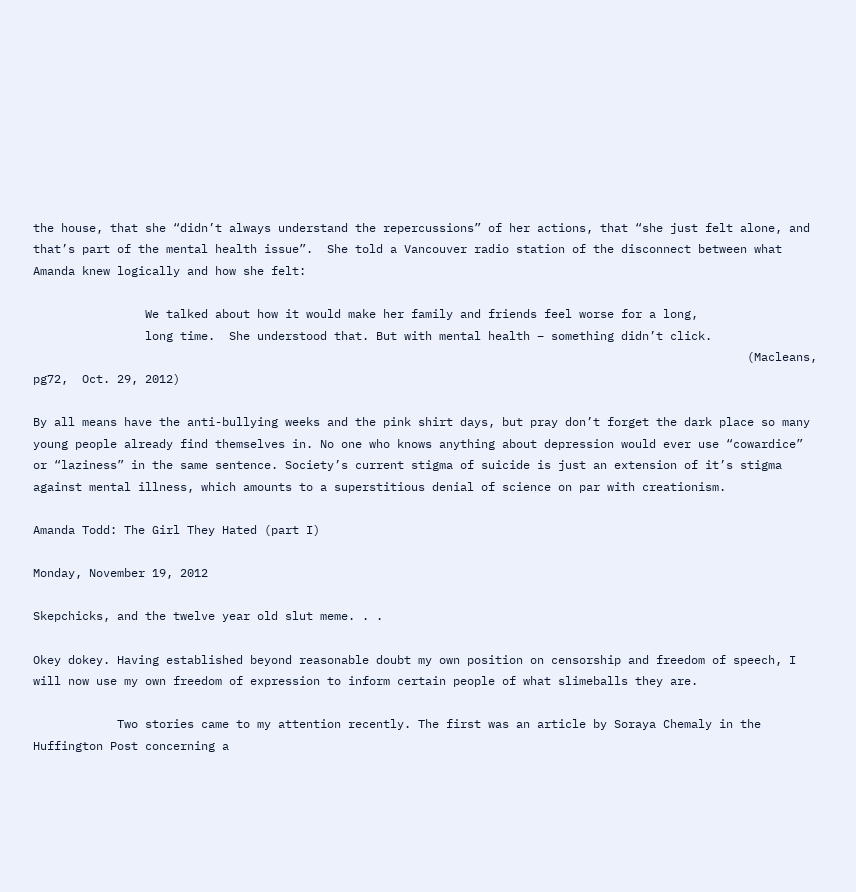the house, that she “didn’t always understand the repercussions” of her actions, that “she just felt alone, and that’s part of the mental health issue”.  She told a Vancouver radio station of the disconnect between what Amanda knew logically and how she felt:

                We talked about how it would make her family and friends feel worse for a long,
                long time.  She understood that. But with mental health – something didn’t click.
                                                                                                      (Macleans, pg72,  Oct. 29, 2012)

By all means have the anti-bullying weeks and the pink shirt days, but pray don’t forget the dark place so many young people already find themselves in. No one who knows anything about depression would ever use “cowardice” or “laziness” in the same sentence. Society’s current stigma of suicide is just an extension of it’s stigma against mental illness, which amounts to a superstitious denial of science on par with creationism.

Amanda Todd: The Girl They Hated (part I)

Monday, November 19, 2012

Skepchicks, and the twelve year old slut meme. . .

Okey dokey. Having established beyond reasonable doubt my own position on censorship and freedom of speech, I will now use my own freedom of expression to inform certain people of what slimeballs they are.

            Two stories came to my attention recently. The first was an article by Soraya Chemaly in the Huffington Post concerning a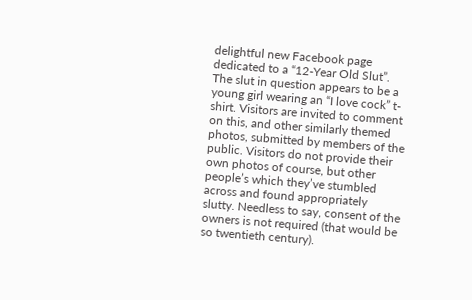delightful new Facebook page dedicated to a “12-Year Old Slut”.  The slut in question appears to be a young girl wearing an “I love cock” t-shirt. Visitors are invited to comment on this, and other similarly themed photos, submitted by members of the public. Visitors do not provide their own photos of course, but other people’s which they’ve stumbled across and found appropriately slutty. Needless to say, consent of the owners is not required (that would be so twentieth century).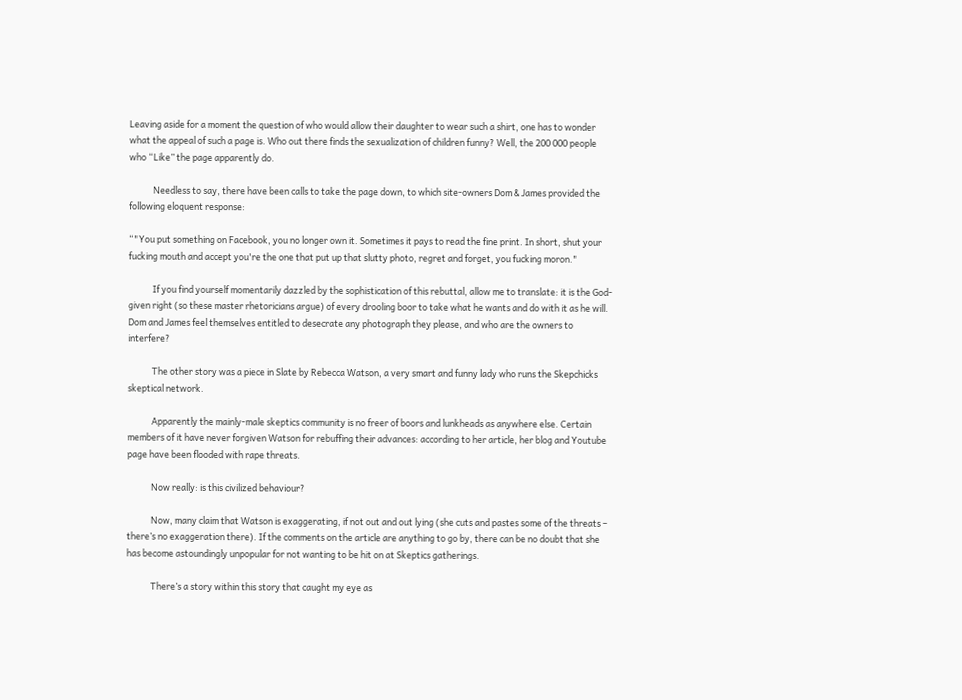Leaving aside for a moment the question of who would allow their daughter to wear such a shirt, one has to wonder what the appeal of such a page is. Who out there finds the sexualization of children funny? Well, the 200 000 people who “Like” the page apparently do.

            Needless to say, there have been calls to take the page down, to which site-owners Dom & James provided the following eloquent response:

“"You put something on Facebook, you no longer own it. Sometimes it pays to read the fine print. In short, shut your fucking mouth and accept you're the one that put up that slutty photo, regret and forget, you fucking moron."

            If you find yourself momentarily dazzled by the sophistication of this rebuttal, allow me to translate: it is the God-given right (so these master rhetoricians argue) of every drooling boor to take what he wants and do with it as he will. Dom and James feel themselves entitled to desecrate any photograph they please, and who are the owners to interfere?

            The other story was a piece in Slate by Rebecca Watson, a very smart and funny lady who runs the Skepchicks skeptical network.

            Apparently the mainly-male skeptics community is no freer of boors and lunkheads as anywhere else. Certain members of it have never forgiven Watson for rebuffing their advances: according to her article, her blog and Youtube page have been flooded with rape threats.

            Now really: is this civilized behaviour?

            Now, many claim that Watson is exaggerating, if not out and out lying (she cuts and pastes some of the threats – there’s no exaggeration there). If the comments on the article are anything to go by, there can be no doubt that she has become astoundingly unpopular for not wanting to be hit on at Skeptics gatherings.

            There’s a story within this story that caught my eye as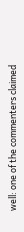well: one of the commenters claimed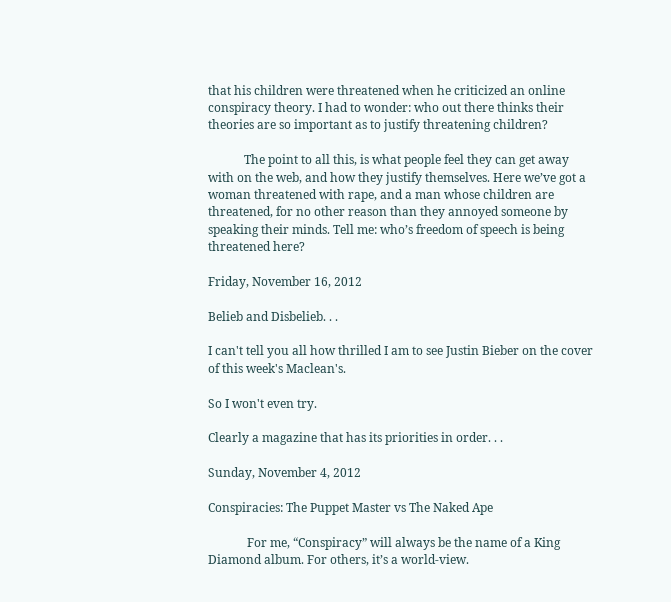that his children were threatened when he criticized an online conspiracy theory. I had to wonder: who out there thinks their theories are so important as to justify threatening children?

            The point to all this, is what people feel they can get away with on the web, and how they justify themselves. Here we’ve got a woman threatened with rape, and a man whose children are threatened, for no other reason than they annoyed someone by speaking their minds. Tell me: who’s freedom of speech is being threatened here?

Friday, November 16, 2012

Belieb and Disbelieb. . .

I can't tell you all how thrilled I am to see Justin Bieber on the cover of this week's Maclean's.

So I won't even try.

Clearly a magazine that has its priorities in order. . .

Sunday, November 4, 2012

Conspiracies: The Puppet Master vs The Naked Ape

             For me, “Conspiracy” will always be the name of a King Diamond album. For others, it’s a world-view.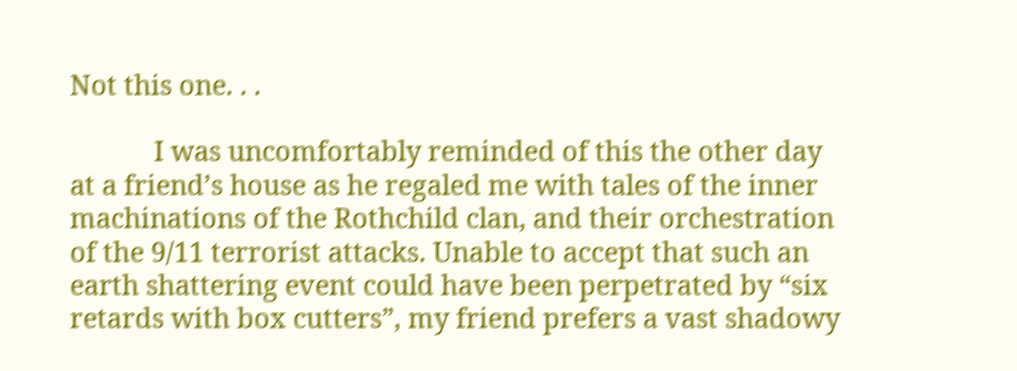Not this one. . .

            I was uncomfortably reminded of this the other day at a friend’s house as he regaled me with tales of the inner machinations of the Rothchild clan, and their orchestration of the 9/11 terrorist attacks. Unable to accept that such an earth shattering event could have been perpetrated by “six retards with box cutters”, my friend prefers a vast shadowy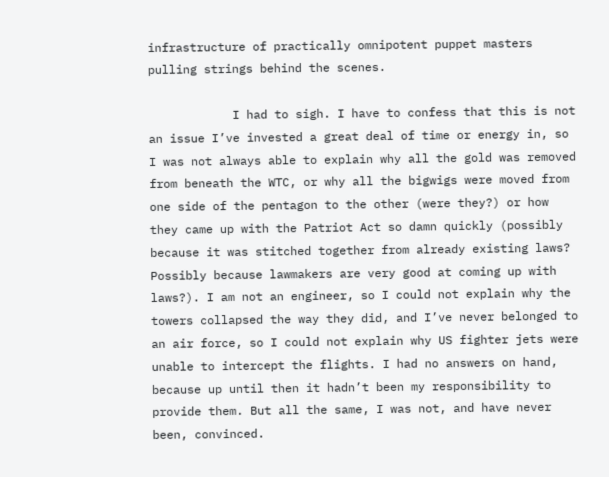infrastructure of practically omnipotent puppet masters pulling strings behind the scenes.

            I had to sigh. I have to confess that this is not an issue I’ve invested a great deal of time or energy in, so I was not always able to explain why all the gold was removed from beneath the WTC, or why all the bigwigs were moved from one side of the pentagon to the other (were they?) or how they came up with the Patriot Act so damn quickly (possibly because it was stitched together from already existing laws? Possibly because lawmakers are very good at coming up with laws?). I am not an engineer, so I could not explain why the towers collapsed the way they did, and I’ve never belonged to an air force, so I could not explain why US fighter jets were unable to intercept the flights. I had no answers on hand, because up until then it hadn’t been my responsibility to provide them. But all the same, I was not, and have never been, convinced.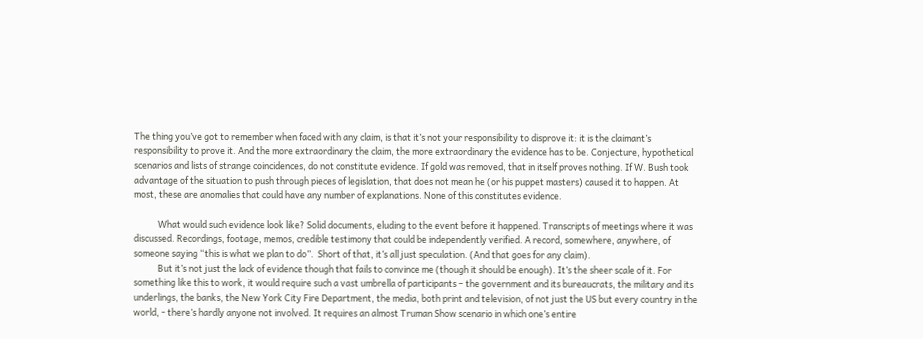The thing you’ve got to remember when faced with any claim, is that it’s not your responsibility to disprove it: it is the claimant’s responsibility to prove it. And the more extraordinary the claim, the more extraordinary the evidence has to be. Conjecture, hypothetical scenarios and lists of strange coincidences, do not constitute evidence. If gold was removed, that in itself proves nothing. If W. Bush took advantage of the situation to push through pieces of legislation, that does not mean he (or his puppet masters) caused it to happen. At most, these are anomalies that could have any number of explanations. None of this constitutes evidence.

            What would such evidence look like? Solid documents, eluding to the event before it happened. Transcripts of meetings where it was discussed. Recordings, footage, memos, credible testimony that could be independently verified. A record, somewhere, anywhere, of someone saying “this is what we plan to do”.  Short of that, it’s all just speculation. (And that goes for any claim).
            But it’s not just the lack of evidence though that fails to convince me (though it should be enough). It’s the sheer scale of it. For something like this to work, it would require such a vast umbrella of participants – the government and its bureaucrats, the military and its underlings, the banks, the New York City Fire Department, the media, both print and television, of not just the US but every country in the world, - there’s hardly anyone not involved. It requires an almost Truman Show scenario in which one’s entire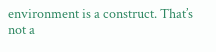environment is a construct. That’s not a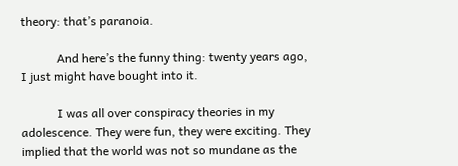theory: that’s paranoia.

            And here’s the funny thing: twenty years ago, I just might have bought into it.

            I was all over conspiracy theories in my adolescence. They were fun, they were exciting. They implied that the world was not so mundane as the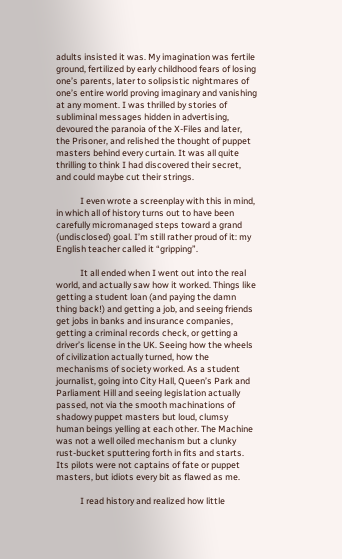adults insisted it was. My imagination was fertile ground, fertilized by early childhood fears of losing one’s parents, later to solipsistic nightmares of one’s entire world proving imaginary and vanishing at any moment. I was thrilled by stories of subliminal messages hidden in advertising, devoured the paranoia of the X-Files and later, the Prisoner, and relished the thought of puppet masters behind every curtain. It was all quite thrilling to think I had discovered their secret, and could maybe cut their strings.

            I even wrote a screenplay with this in mind, in which all of history turns out to have been carefully micromanaged steps toward a grand (undisclosed) goal. I’m still rather proud of it: my English teacher called it “gripping”.

            It all ended when I went out into the real world, and actually saw how it worked. Things like getting a student loan (and paying the damn thing back!) and getting a job, and seeing friends get jobs in banks and insurance companies, getting a criminal records check, or getting a driver’s license in the UK. Seeing how the wheels of civilization actually turned, how the mechanisms of society worked. As a student journalist, going into City Hall, Queen’s Park and Parliament Hill and seeing legislation actually passed, not via the smooth machinations of shadowy puppet masters but loud, clumsy human beings yelling at each other. The Machine was not a well oiled mechanism but a clunky rust-bucket sputtering forth in fits and starts. Its pilots were not captains of fate or puppet masters, but idiots every bit as flawed as me.

            I read history and realized how little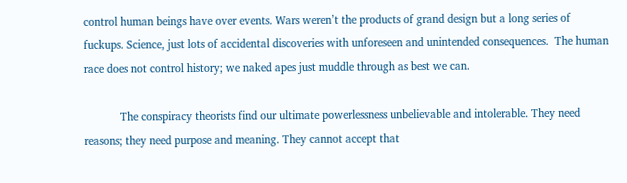control human beings have over events. Wars weren’t the products of grand design but a long series of fuckups. Science, just lots of accidental discoveries with unforeseen and unintended consequences.  The human race does not control history; we naked apes just muddle through as best we can.

            The conspiracy theorists find our ultimate powerlessness unbelievable and intolerable. They need reasons; they need purpose and meaning. They cannot accept that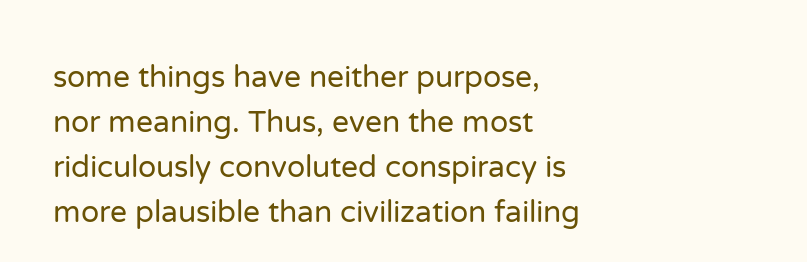some things have neither purpose, nor meaning. Thus, even the most ridiculously convoluted conspiracy is more plausible than civilization failing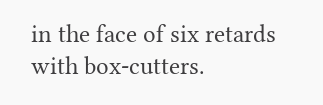in the face of six retards with box-cutters.